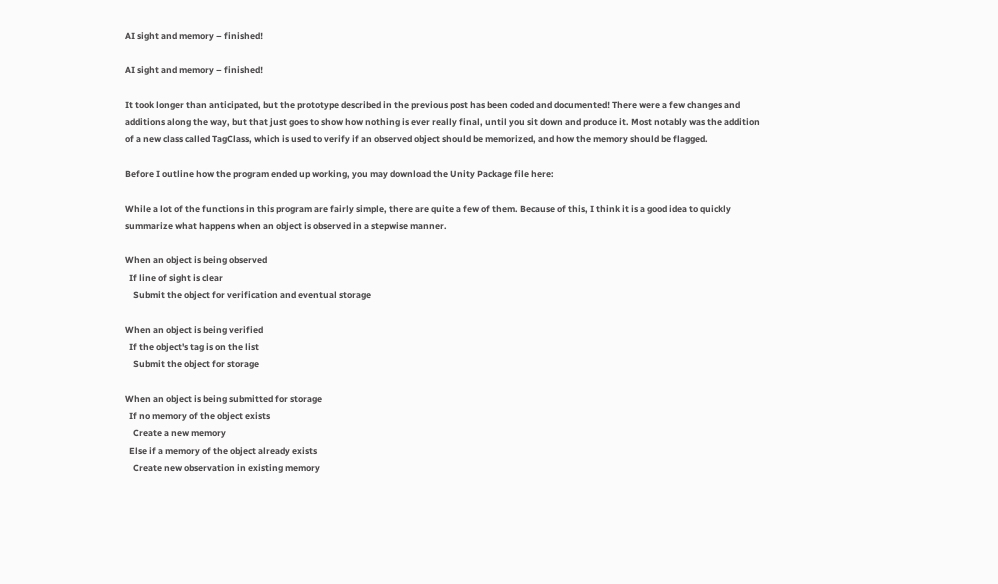AI sight and memory – finished!

AI sight and memory – finished!

It took longer than anticipated, but the prototype described in the previous post has been coded and documented! There were a few changes and additions along the way, but that just goes to show how nothing is ever really final, until you sit down and produce it. Most notably was the addition of a new class called TagClass, which is used to verify if an observed object should be memorized, and how the memory should be flagged.

Before I outline how the program ended up working, you may download the Unity Package file here:

While a lot of the functions in this program are fairly simple, there are quite a few of them. Because of this, I think it is a good idea to quickly summarize what happens when an object is observed in a stepwise manner.

When an object is being observed
  If line of sight is clear
    Submit the object for verification and eventual storage

When an object is being verified
  If the object's tag is on the list
    Submit the object for storage

When an object is being submitted for storage
  If no memory of the object exists
    Create a new memory
  Else if a memory of the object already exists
    Create new observation in existing memory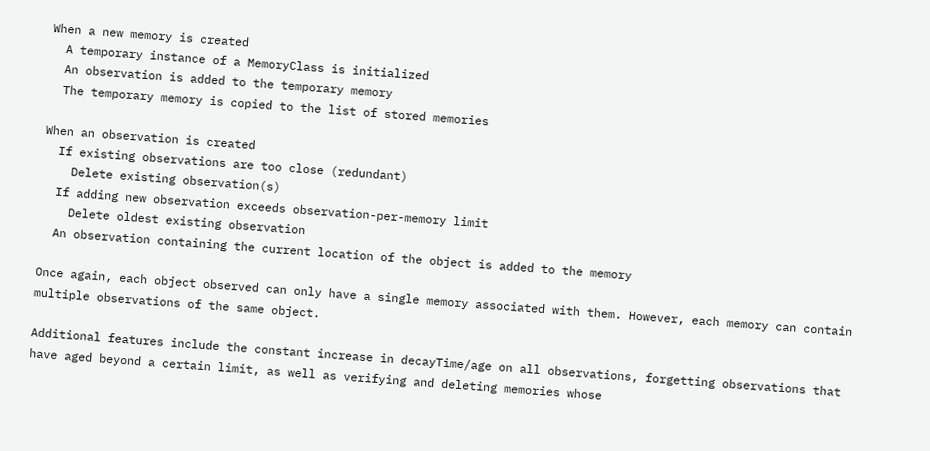When a new memory is created
  A temporary instance of a MemoryClass is initialized
  An observation is added to the temporary memory
  The temporary memory is copied to the list of stored memories

When an observation is created
  If existing observations are too close (redundant)
    Delete existing observation(s)
  If adding new observation exceeds observation-per-memory limit
    Delete oldest existing observation
  An observation containing the current location of the object is added to the memory

Once again, each object observed can only have a single memory associated with them. However, each memory can contain multiple observations of the same object.

Additional features include the constant increase in decayTime/age on all observations, forgetting observations that have aged beyond a certain limit, as well as verifying and deleting memories whose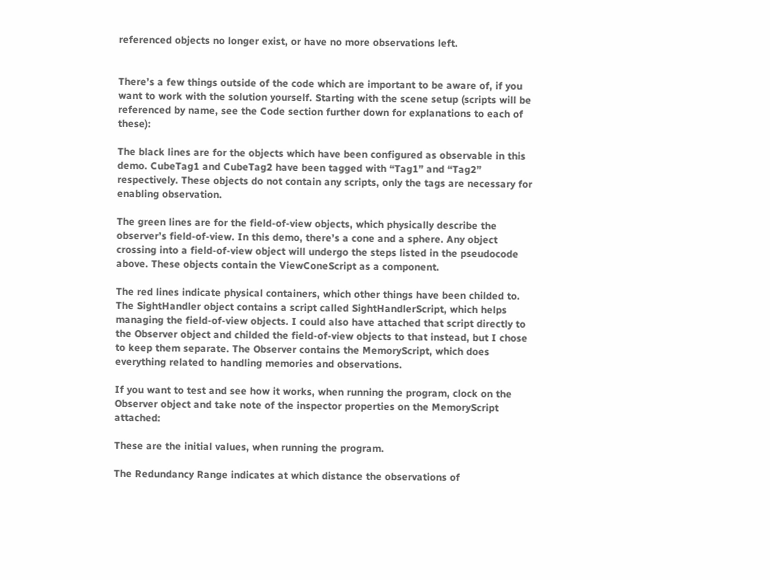referenced objects no longer exist, or have no more observations left.


There’s a few things outside of the code which are important to be aware of, if you want to work with the solution yourself. Starting with the scene setup (scripts will be referenced by name, see the Code section further down for explanations to each of these):

The black lines are for the objects which have been configured as observable in this demo. CubeTag1 and CubeTag2 have been tagged with “Tag1” and “Tag2” respectively. These objects do not contain any scripts, only the tags are necessary for enabling observation.

The green lines are for the field-of-view objects, which physically describe the observer’s field-of-view. In this demo, there’s a cone and a sphere. Any object crossing into a field-of-view object will undergo the steps listed in the pseudocode above. These objects contain the ViewConeScript as a component.

The red lines indicate physical containers, which other things have been childed to. The SightHandler object contains a script called SightHandlerScript, which helps managing the field-of-view objects. I could also have attached that script directly to the Observer object and childed the field-of-view objects to that instead, but I chose to keep them separate. The Observer contains the MemoryScript, which does everything related to handling memories and observations.

If you want to test and see how it works, when running the program, clock on the Observer object and take note of the inspector properties on the MemoryScript attached:

These are the initial values, when running the program.

The Redundancy Range indicates at which distance the observations of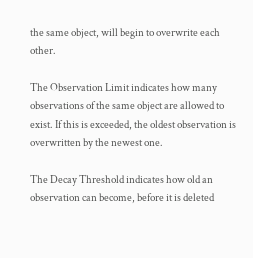the same object, will begin to overwrite each other.

The Observation Limit indicates how many observations of the same object are allowed to exist. If this is exceeded, the oldest observation is overwritten by the newest one.

The Decay Threshold indicates how old an observation can become, before it is deleted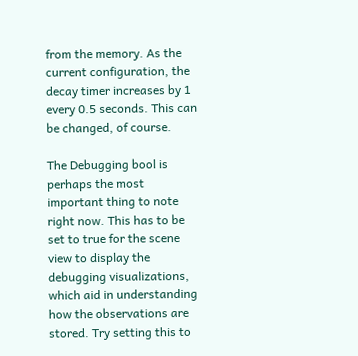from the memory. As the current configuration, the decay timer increases by 1 every 0.5 seconds. This can be changed, of course.

The Debugging bool is perhaps the most important thing to note right now. This has to be set to true for the scene view to display the debugging visualizations, which aid in understanding how the observations are stored. Try setting this to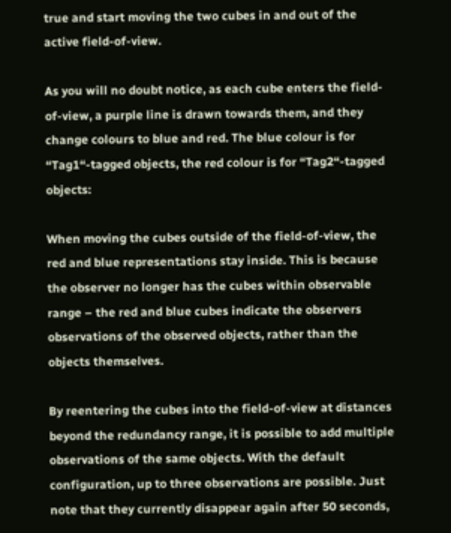true and start moving the two cubes in and out of the active field-of-view.

As you will no doubt notice, as each cube enters the field-of-view, a purple line is drawn towards them, and they change colours to blue and red. The blue colour is for “Tag1“-tagged objects, the red colour is for “Tag2“-tagged objects:

When moving the cubes outside of the field-of-view, the red and blue representations stay inside. This is because the observer no longer has the cubes within observable range – the red and blue cubes indicate the observers observations of the observed objects, rather than the objects themselves.

By reentering the cubes into the field-of-view at distances beyond the redundancy range, it is possible to add multiple observations of the same objects. With the default configuration, up to three observations are possible. Just note that they currently disappear again after 50 seconds,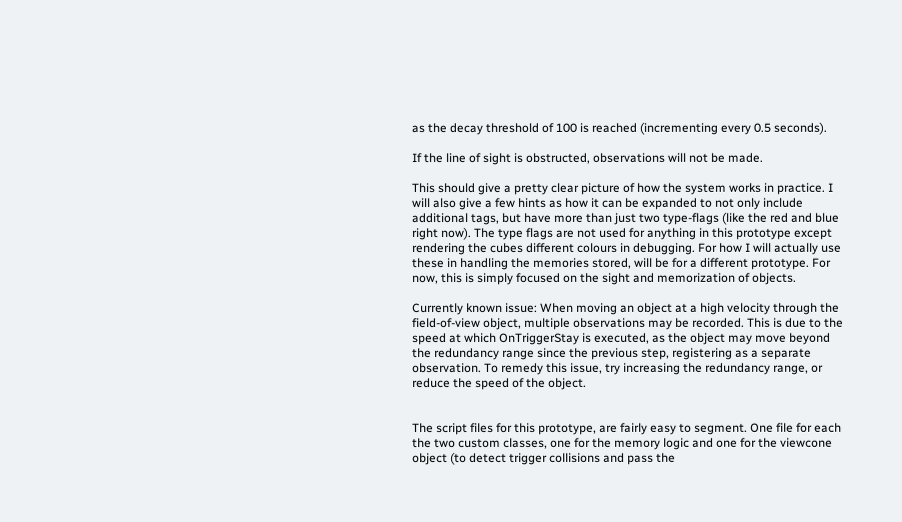as the decay threshold of 100 is reached (incrementing every 0.5 seconds).

If the line of sight is obstructed, observations will not be made.

This should give a pretty clear picture of how the system works in practice. I will also give a few hints as how it can be expanded to not only include additional tags, but have more than just two type-flags (like the red and blue right now). The type flags are not used for anything in this prototype except rendering the cubes different colours in debugging. For how I will actually use these in handling the memories stored, will be for a different prototype. For now, this is simply focused on the sight and memorization of objects.

Currently known issue: When moving an object at a high velocity through the field-of-view object, multiple observations may be recorded. This is due to the speed at which OnTriggerStay is executed, as the object may move beyond the redundancy range since the previous step, registering as a separate observation. To remedy this issue, try increasing the redundancy range, or reduce the speed of the object.


The script files for this prototype, are fairly easy to segment. One file for each the two custom classes, one for the memory logic and one for the viewcone object (to detect trigger collisions and pass the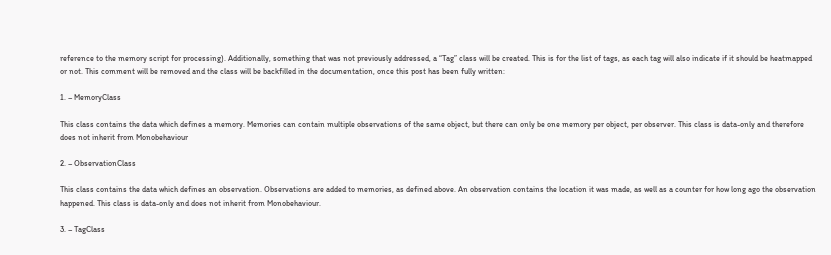reference to the memory script for processing). Additionally, something that was not previously addressed, a “Tag” class will be created. This is for the list of tags, as each tag will also indicate if it should be heatmapped or not. This comment will be removed and the class will be backfilled in the documentation, once this post has been fully written:

1. – MemoryClass

This class contains the data which defines a memory. Memories can contain multiple observations of the same object, but there can only be one memory per object, per observer. This class is data-only and therefore does not inherit from Monobehaviour

2. – ObservationClass

This class contains the data which defines an observation. Observations are added to memories, as defined above. An observation contains the location it was made, as well as a counter for how long ago the observation happened. This class is data-only and does not inherit from Monobehaviour.

3. – TagClass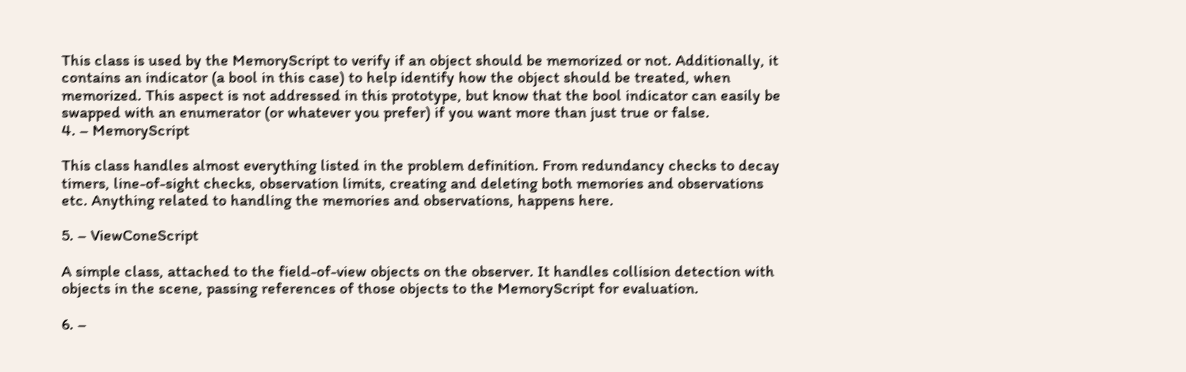This class is used by the MemoryScript to verify if an object should be memorized or not. Additionally, it contains an indicator (a bool in this case) to help identify how the object should be treated, when memorized. This aspect is not addressed in this prototype, but know that the bool indicator can easily be swapped with an enumerator (or whatever you prefer) if you want more than just true or false.
4. – MemoryScript

This class handles almost everything listed in the problem definition. From redundancy checks to decay timers, line-of-sight checks, observation limits, creating and deleting both memories and observations etc. Anything related to handling the memories and observations, happens here.

5. – ViewConeScript

A simple class, attached to the field-of-view objects on the observer. It handles collision detection with objects in the scene, passing references of those objects to the MemoryScript for evaluation.

6. –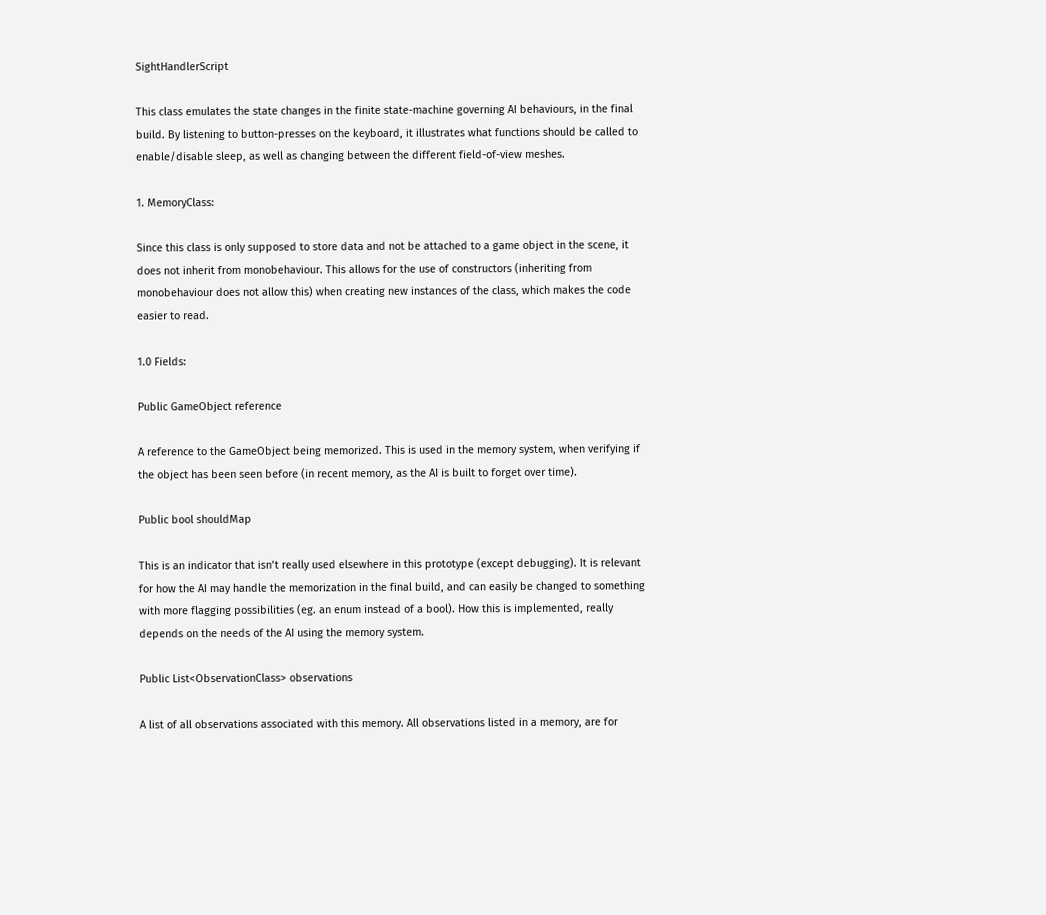SightHandlerScript

This class emulates the state changes in the finite state-machine governing AI behaviours, in the final build. By listening to button-presses on the keyboard, it illustrates what functions should be called to enable/disable sleep, as well as changing between the different field-of-view meshes.

1. MemoryClass:

Since this class is only supposed to store data and not be attached to a game object in the scene, it does not inherit from monobehaviour. This allows for the use of constructors (inheriting from monobehaviour does not allow this) when creating new instances of the class, which makes the code easier to read.

1.0 Fields:

Public GameObject reference

A reference to the GameObject being memorized. This is used in the memory system, when verifying if the object has been seen before (in recent memory, as the AI is built to forget over time).

Public bool shouldMap

This is an indicator that isn’t really used elsewhere in this prototype (except debugging). It is relevant for how the AI may handle the memorization in the final build, and can easily be changed to something with more flagging possibilities (eg. an enum instead of a bool). How this is implemented, really depends on the needs of the AI using the memory system.

Public List<ObservationClass> observations

A list of all observations associated with this memory. All observations listed in a memory, are for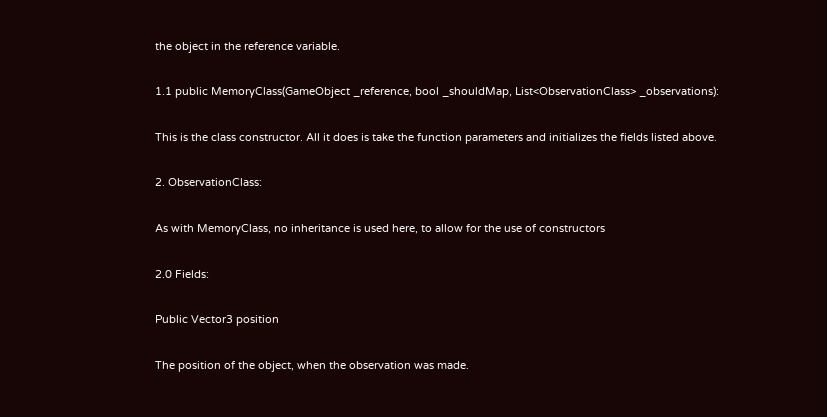the object in the reference variable.

1.1 public MemoryClass(GameObject _reference, bool _shouldMap, List<ObservationClass> _observations):

This is the class constructor. All it does is take the function parameters and initializes the fields listed above.

2. ObservationClass:

As with MemoryClass, no inheritance is used here, to allow for the use of constructors

2.0 Fields:

Public Vector3 position

The position of the object, when the observation was made.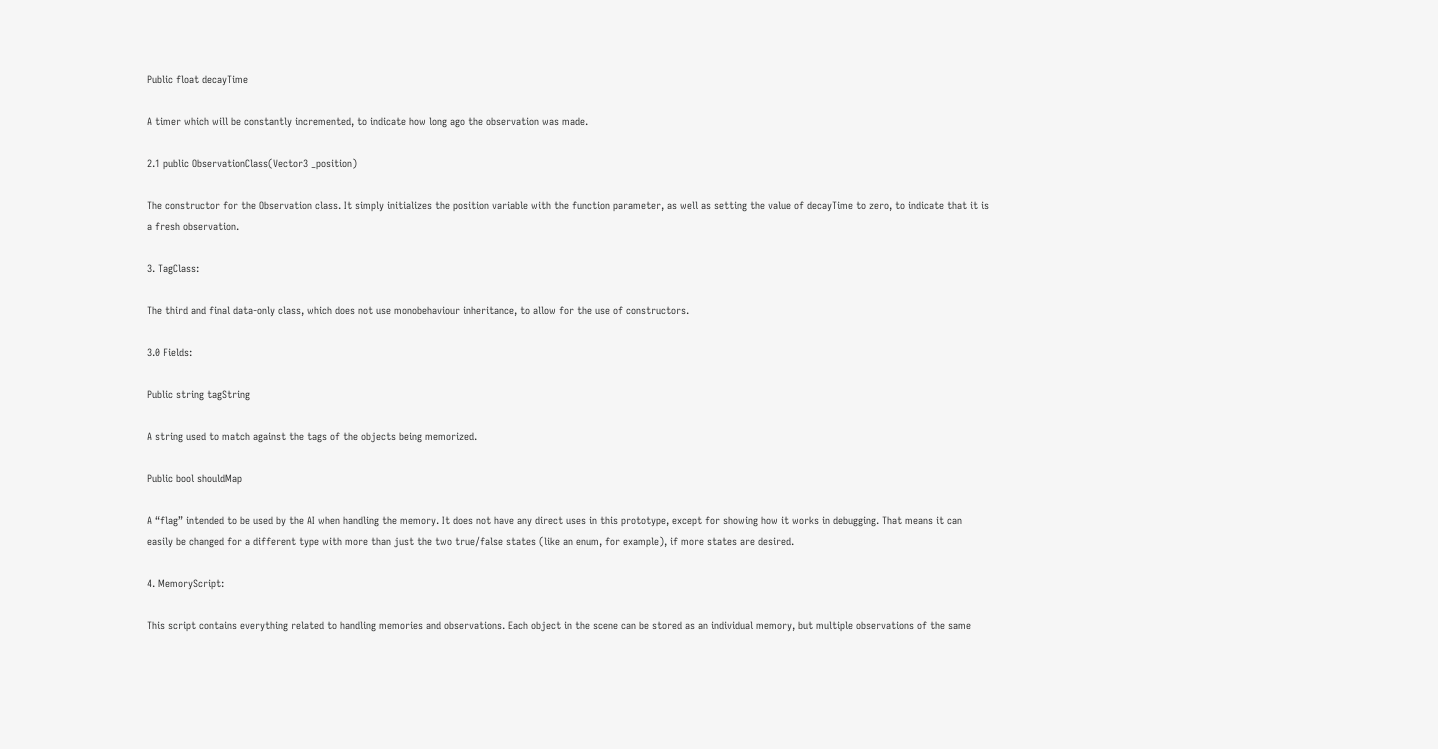Public float decayTime

A timer which will be constantly incremented, to indicate how long ago the observation was made.

2.1 public ObservationClass(Vector3 _position)

The constructor for the Observation class. It simply initializes the position variable with the function parameter, as well as setting the value of decayTime to zero, to indicate that it is a fresh observation.

3. TagClass:

The third and final data-only class, which does not use monobehaviour inheritance, to allow for the use of constructors.

3.0 Fields:

Public string tagString

A string used to match against the tags of the objects being memorized.

Public bool shouldMap

A “flag” intended to be used by the AI when handling the memory. It does not have any direct uses in this prototype, except for showing how it works in debugging. That means it can easily be changed for a different type with more than just the two true/false states (like an enum, for example), if more states are desired.

4. MemoryScript:

This script contains everything related to handling memories and observations. Each object in the scene can be stored as an individual memory, but multiple observations of the same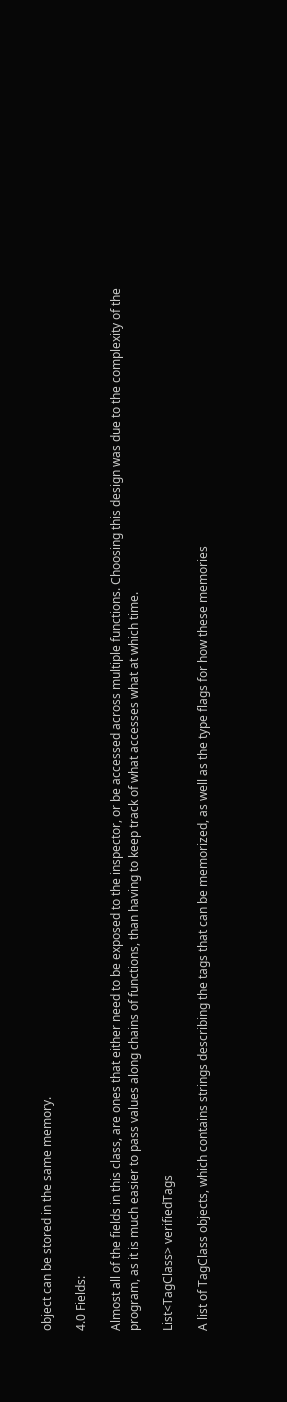object can be stored in the same memory.

4.0 Fields:

Almost all of the fields in this class, are ones that either need to be exposed to the inspector, or be accessed across multiple functions. Choosing this design was due to the complexity of the program, as it is much easier to pass values along chains of functions, than having to keep track of what accesses what at which time.

List<TagClass> verifiedTags

A list of TagClass objects, which contains strings describing the tags that can be memorized, as well as the type flags for how these memories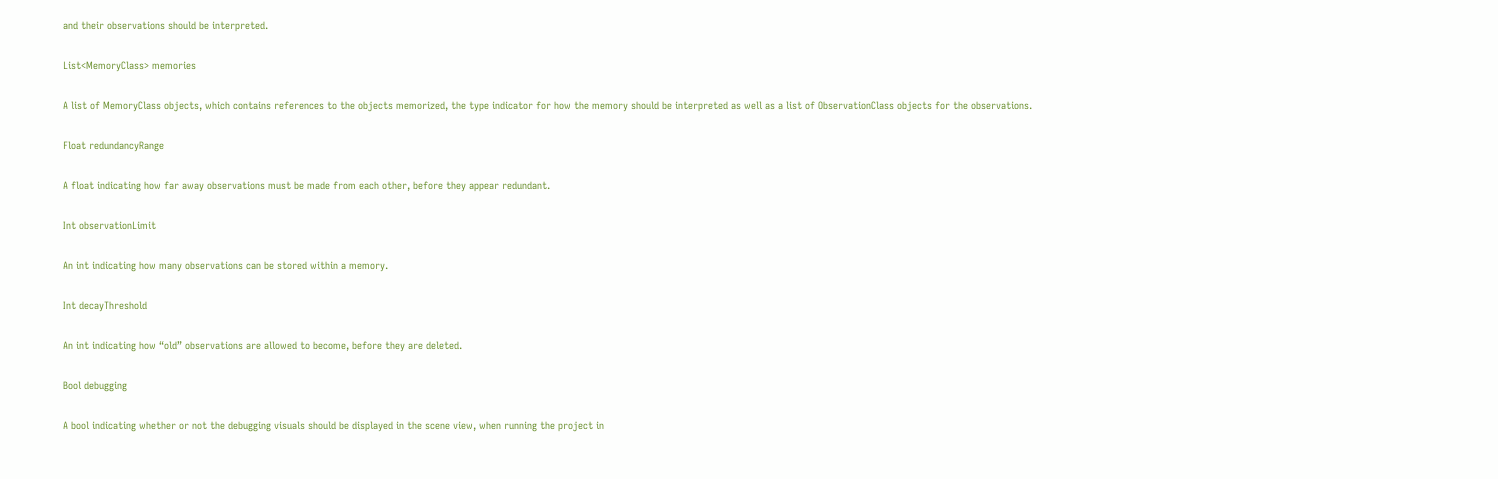and their observations should be interpreted.

List<MemoryClass> memories

A list of MemoryClass objects, which contains references to the objects memorized, the type indicator for how the memory should be interpreted as well as a list of ObservationClass objects for the observations.

Float redundancyRange

A float indicating how far away observations must be made from each other, before they appear redundant.

Int observationLimit

An int indicating how many observations can be stored within a memory.

Int decayThreshold

An int indicating how “old” observations are allowed to become, before they are deleted.

Bool debugging

A bool indicating whether or not the debugging visuals should be displayed in the scene view, when running the project in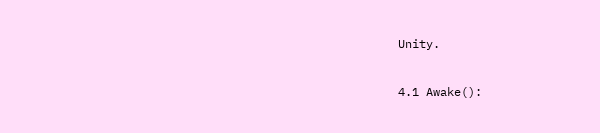Unity.

4.1 Awake():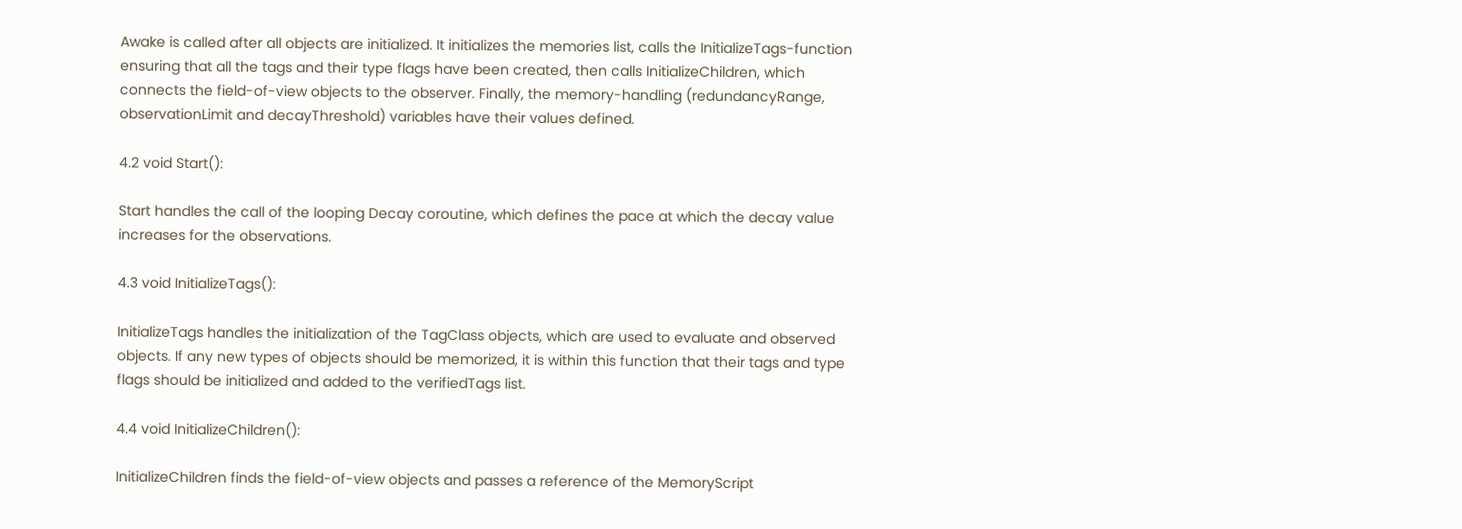Awake is called after all objects are initialized. It initializes the memories list, calls the InitializeTags-function ensuring that all the tags and their type flags have been created, then calls InitializeChildren, which connects the field-of-view objects to the observer. Finally, the memory-handling (redundancyRange, observationLimit and decayThreshold) variables have their values defined.

4.2 void Start():

Start handles the call of the looping Decay coroutine, which defines the pace at which the decay value increases for the observations.

4.3 void InitializeTags():

InitializeTags handles the initialization of the TagClass objects, which are used to evaluate and observed objects. If any new types of objects should be memorized, it is within this function that their tags and type flags should be initialized and added to the verifiedTags list.

4.4 void InitializeChildren():

InitializeChildren finds the field-of-view objects and passes a reference of the MemoryScript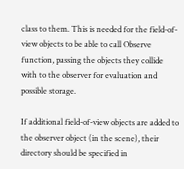class to them. This is needed for the field-of-view objects to be able to call Observe function, passing the objects they collide with to the observer for evaluation and possible storage.

If additional field-of-view objects are added to the observer object (in the scene), their directory should be specified in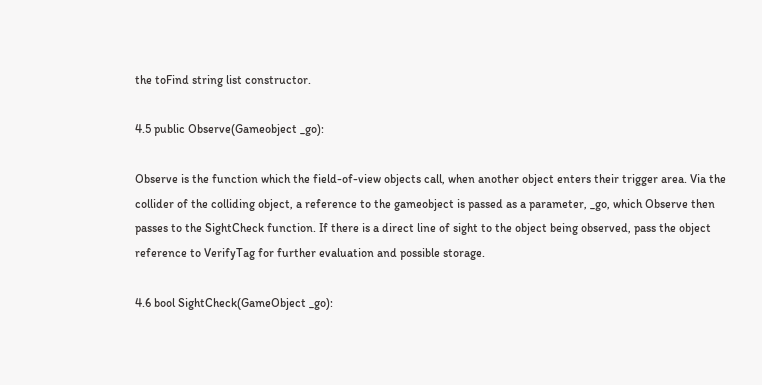the toFind string list constructor.

4.5 public Observe(Gameobject _go):

Observe is the function which the field-of-view objects call, when another object enters their trigger area. Via the collider of the colliding object, a reference to the gameobject is passed as a parameter, _go, which Observe then passes to the SightCheck function. If there is a direct line of sight to the object being observed, pass the object reference to VerifyTag for further evaluation and possible storage.

4.6 bool SightCheck(GameObject _go):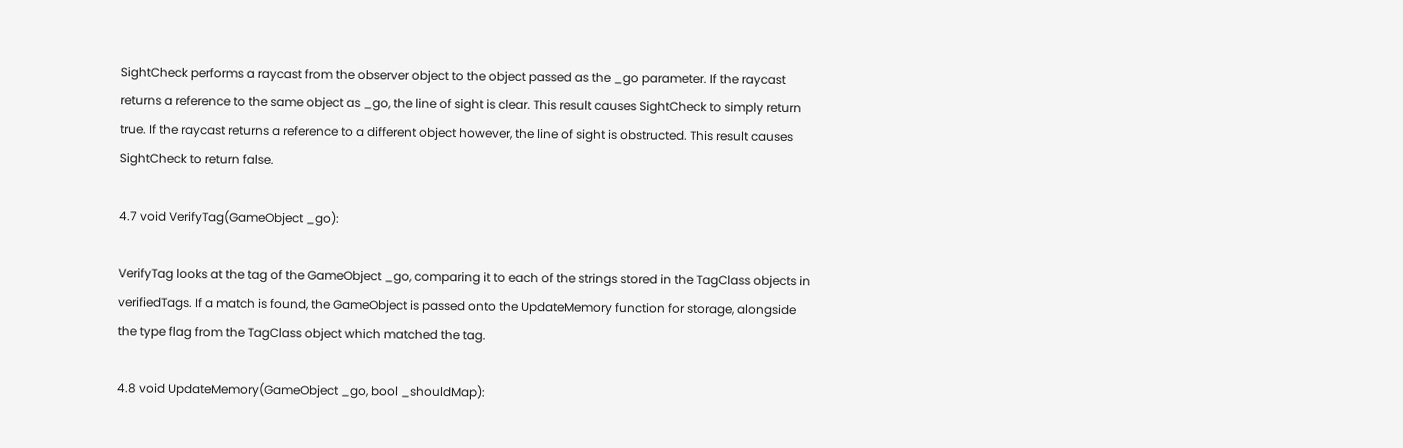SightCheck performs a raycast from the observer object to the object passed as the _go parameter. If the raycast returns a reference to the same object as _go, the line of sight is clear. This result causes SightCheck to simply return true. If the raycast returns a reference to a different object however, the line of sight is obstructed. This result causes SightCheck to return false.

4.7 void VerifyTag(GameObject _go):

VerifyTag looks at the tag of the GameObject _go, comparing it to each of the strings stored in the TagClass objects in verifiedTags. If a match is found, the GameObject is passed onto the UpdateMemory function for storage, alongside the type flag from the TagClass object which matched the tag.

4.8 void UpdateMemory(GameObject _go, bool _shouldMap):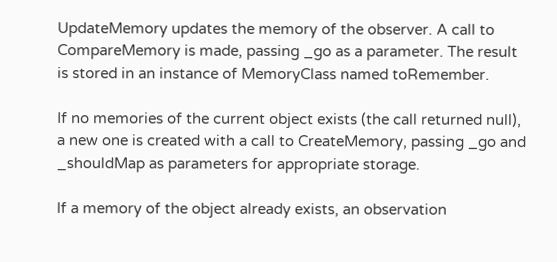UpdateMemory updates the memory of the observer. A call to CompareMemory is made, passing _go as a parameter. The result is stored in an instance of MemoryClass named toRemember.

If no memories of the current object exists (the call returned null), a new one is created with a call to CreateMemory, passing _go and _shouldMap as parameters for appropriate storage.

If a memory of the object already exists, an observation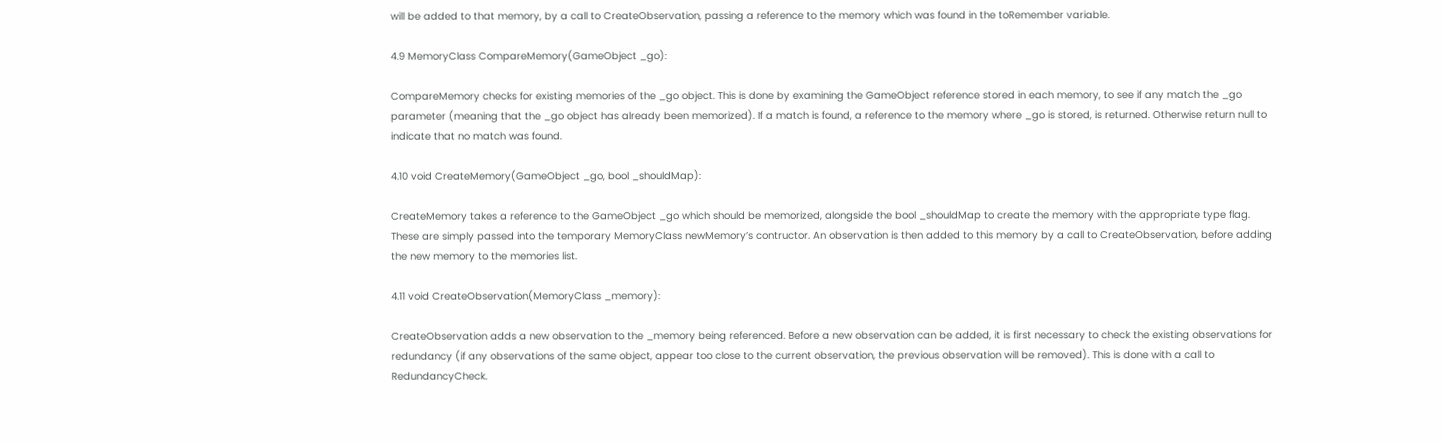will be added to that memory, by a call to CreateObservation, passing a reference to the memory which was found in the toRemember variable.

4.9 MemoryClass CompareMemory(GameObject _go):

CompareMemory checks for existing memories of the _go object. This is done by examining the GameObject reference stored in each memory, to see if any match the _go parameter (meaning that the _go object has already been memorized). If a match is found, a reference to the memory where _go is stored, is returned. Otherwise return null to indicate that no match was found.

4.10 void CreateMemory(GameObject _go, bool _shouldMap):

CreateMemory takes a reference to the GameObject _go which should be memorized, alongside the bool _shouldMap to create the memory with the appropriate type flag. These are simply passed into the temporary MemoryClass newMemory’s contructor. An observation is then added to this memory by a call to CreateObservation, before adding the new memory to the memories list.

4.11 void CreateObservation(MemoryClass _memory):

CreateObservation adds a new observation to the _memory being referenced. Before a new observation can be added, it is first necessary to check the existing observations for redundancy (if any observations of the same object, appear too close to the current observation, the previous observation will be removed). This is done with a call to RedundancyCheck.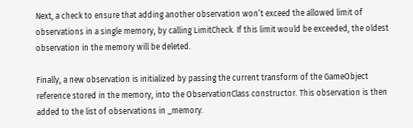Next, a check to ensure that adding another observation won’t exceed the allowed limit of observations in a single memory, by calling LimitCheck. If this limit would be exceeded, the oldest observation in the memory will be deleted.

Finally, a new observation is initialized by passing the current transform of the GameObject reference stored in the memory, into the ObservationClass constructor. This observation is then  added to the list of observations in _memory.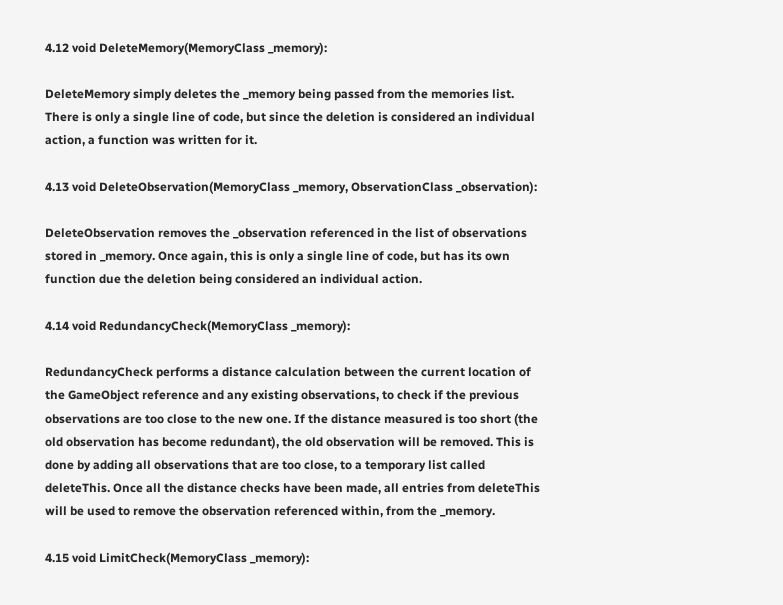4.12 void DeleteMemory(MemoryClass _memory):

DeleteMemory simply deletes the _memory being passed from the memories list. There is only a single line of code, but since the deletion is considered an individual action, a function was written for it.

4.13 void DeleteObservation(MemoryClass _memory, ObservationClass _observation):

DeleteObservation removes the _observation referenced in the list of observations stored in _memory. Once again, this is only a single line of code, but has its own function due the deletion being considered an individual action.

4.14 void RedundancyCheck(MemoryClass _memory):

RedundancyCheck performs a distance calculation between the current location of the GameObject reference and any existing observations, to check if the previous observations are too close to the new one. If the distance measured is too short (the old observation has become redundant), the old observation will be removed. This is done by adding all observations that are too close, to a temporary list called deleteThis. Once all the distance checks have been made, all entries from deleteThis will be used to remove the observation referenced within, from the _memory.

4.15 void LimitCheck(MemoryClass _memory):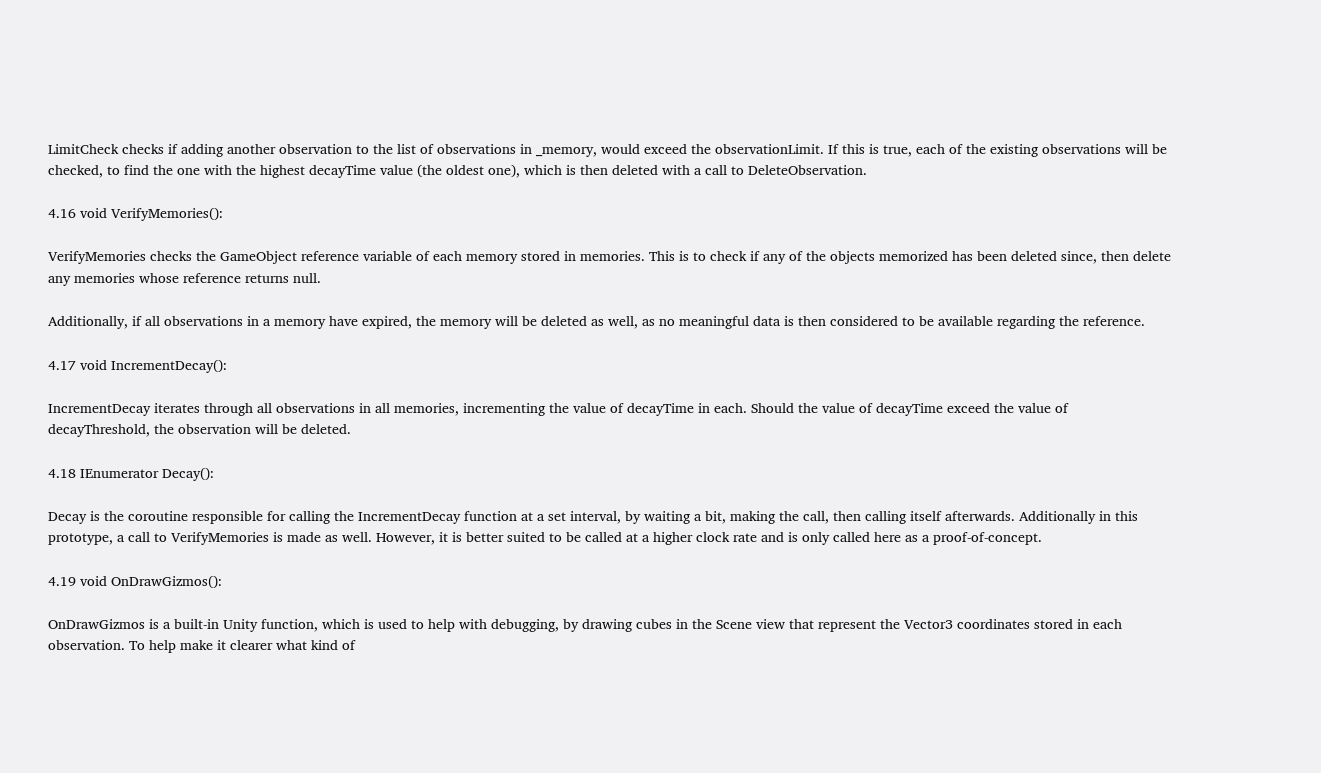LimitCheck checks if adding another observation to the list of observations in _memory, would exceed the observationLimit. If this is true, each of the existing observations will be checked, to find the one with the highest decayTime value (the oldest one), which is then deleted with a call to DeleteObservation.

4.16 void VerifyMemories():

VerifyMemories checks the GameObject reference variable of each memory stored in memories. This is to check if any of the objects memorized has been deleted since, then delete any memories whose reference returns null.

Additionally, if all observations in a memory have expired, the memory will be deleted as well, as no meaningful data is then considered to be available regarding the reference.

4.17 void IncrementDecay():

IncrementDecay iterates through all observations in all memories, incrementing the value of decayTime in each. Should the value of decayTime exceed the value of decayThreshold, the observation will be deleted.

4.18 IEnumerator Decay():

Decay is the coroutine responsible for calling the IncrementDecay function at a set interval, by waiting a bit, making the call, then calling itself afterwards. Additionally in this prototype, a call to VerifyMemories is made as well. However, it is better suited to be called at a higher clock rate and is only called here as a proof-of-concept.

4.19 void OnDrawGizmos():

OnDrawGizmos is a built-in Unity function, which is used to help with debugging, by drawing cubes in the Scene view that represent the Vector3 coordinates stored in each observation. To help make it clearer what kind of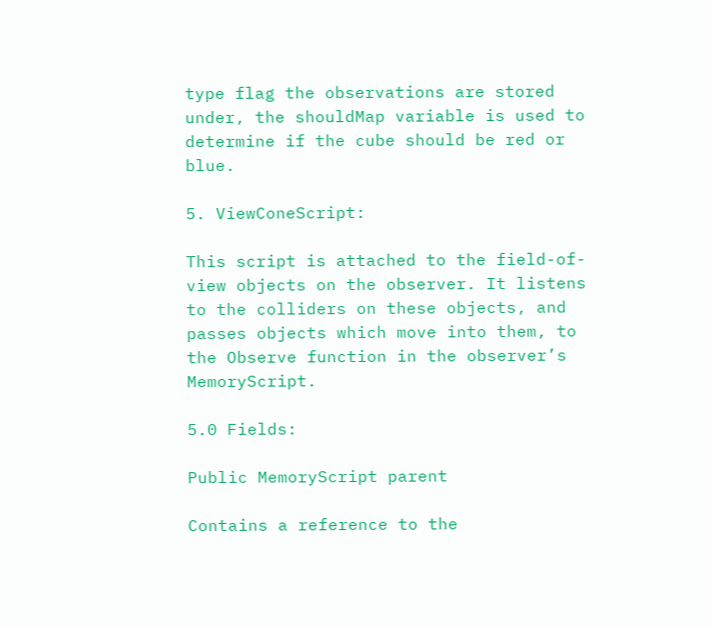type flag the observations are stored under, the shouldMap variable is used to determine if the cube should be red or blue.

5. ViewConeScript:

This script is attached to the field-of-view objects on the observer. It listens to the colliders on these objects, and passes objects which move into them, to the Observe function in the observer’s MemoryScript.

5.0 Fields:

Public MemoryScript parent

Contains a reference to the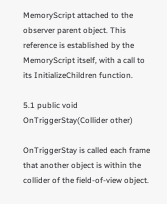MemoryScript attached to the observer parent object. This reference is established by the MemoryScript itself, with a call to its InitializeChildren function.

5.1 public void OnTriggerStay(Collider other)

OnTriggerStay is called each frame that another object is within the collider of the field-of-view object.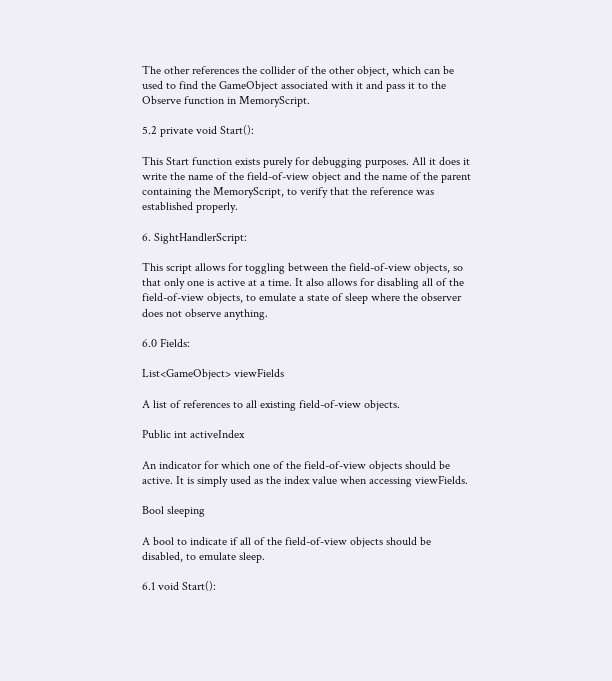The other references the collider of the other object, which can be used to find the GameObject associated with it and pass it to the Observe function in MemoryScript.

5.2 private void Start():

This Start function exists purely for debugging purposes. All it does it write the name of the field-of-view object and the name of the parent containing the MemoryScript, to verify that the reference was established properly.

6. SightHandlerScript:

This script allows for toggling between the field-of-view objects, so that only one is active at a time. It also allows for disabling all of the field-of-view objects, to emulate a state of sleep where the observer does not observe anything.

6.0 Fields:

List<GameObject> viewFields

A list of references to all existing field-of-view objects.

Public int activeIndex

An indicator for which one of the field-of-view objects should be active. It is simply used as the index value when accessing viewFields.

Bool sleeping

A bool to indicate if all of the field-of-view objects should be disabled, to emulate sleep.

6.1 void Start():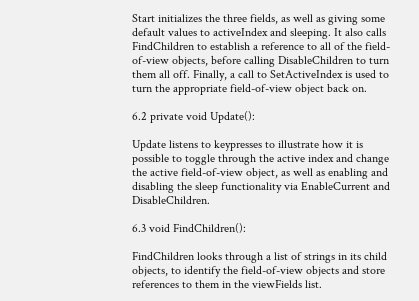Start initializes the three fields, as well as giving some default values to activeIndex and sleeping. It also calls FindChildren to establish a reference to all of the field-of-view objects, before calling DisableChildren to turn them all off. Finally, a call to SetActiveIndex is used to turn the appropriate field-of-view object back on.

6.2 private void Update():

Update listens to keypresses to illustrate how it is possible to toggle through the active index and change the active field-of-view object, as well as enabling and disabling the sleep functionality via EnableCurrent and DisableChildren.

6.3 void FindChildren():

FindChildren looks through a list of strings in its child objects, to identify the field-of-view objects and store references to them in the viewFields list.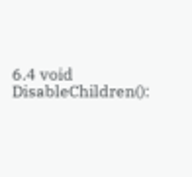6.4 void DisableChildren():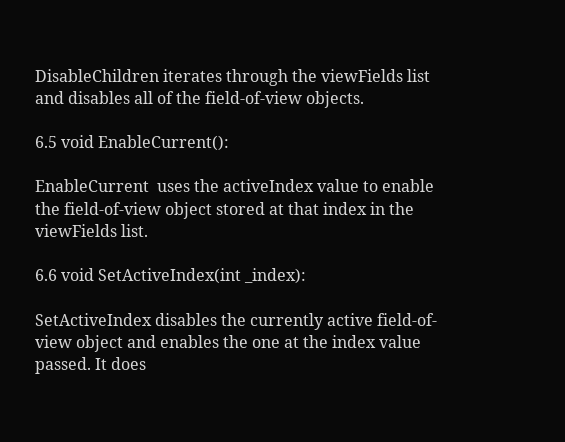DisableChildren iterates through the viewFields list and disables all of the field-of-view objects.

6.5 void EnableCurrent():

EnableCurrent  uses the activeIndex value to enable the field-of-view object stored at that index in the viewFields list.

6.6 void SetActiveIndex(int _index):

SetActiveIndex disables the currently active field-of-view object and enables the one at the index value passed. It does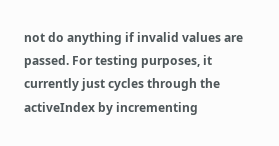not do anything if invalid values are passed. For testing purposes, it currently just cycles through the activeIndex by incrementing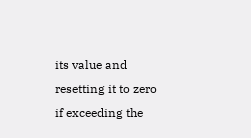its value and resetting it to zero if exceeding the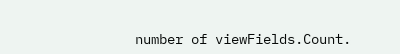number of viewFields.Count.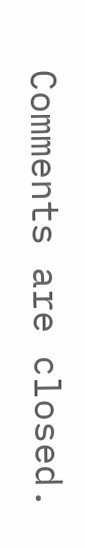Comments are closed.